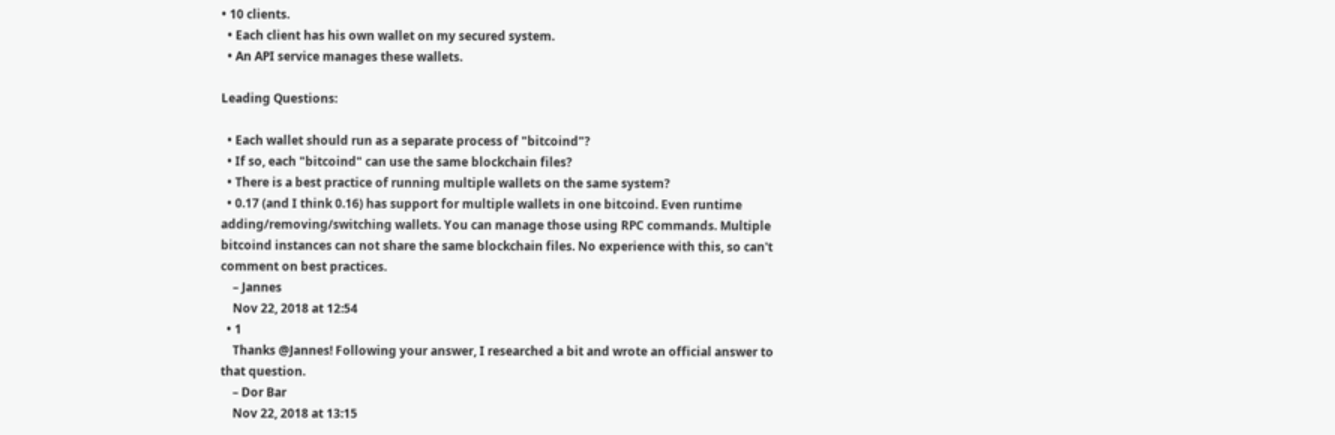• 10 clients.
  • Each client has his own wallet on my secured system.
  • An API service manages these wallets.

Leading Questions:

  • Each wallet should run as a separate process of "bitcoind"?
  • If so, each "bitcoind" can use the same blockchain files?
  • There is a best practice of running multiple wallets on the same system?
  • 0.17 (and I think 0.16) has support for multiple wallets in one bitcoind. Even runtime adding/removing/switching wallets. You can manage those using RPC commands. Multiple bitcoind instances can not share the same blockchain files. No experience with this, so can't comment on best practices.
    – Jannes
    Nov 22, 2018 at 12:54
  • 1
    Thanks @Jannes! Following your answer, I researched a bit and wrote an official answer to that question.
    – Dor Bar
    Nov 22, 2018 at 13:15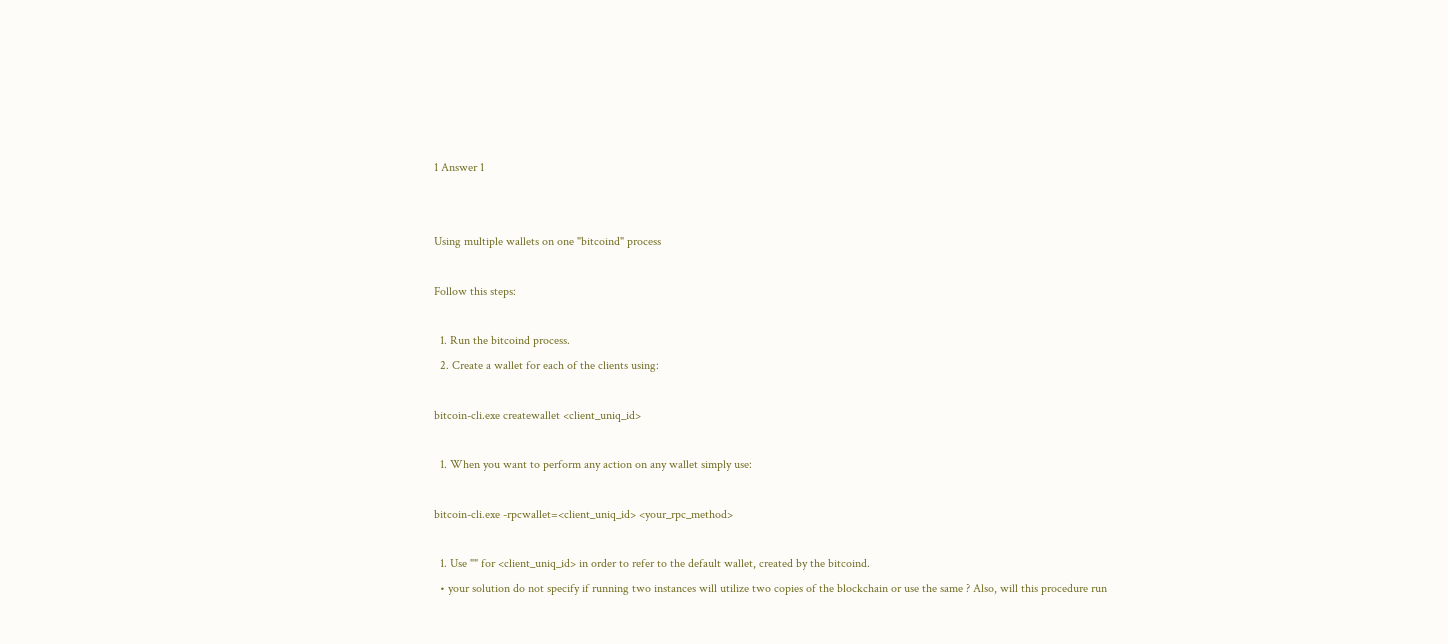1 Answer 1


Using multiple wallets on one "bitcoind" process

Follow this steps:

  1. Run the bitcoind process.
  2. Create a wallet for each of the clients using:

bitcoin-cli.exe createwallet <client_uniq_id>

  1. When you want to perform any action on any wallet simply use:

bitcoin-cli.exe -rpcwallet=<client_uniq_id> <your_rpc_method>

  1. Use "" for <client_uniq_id> in order to refer to the default wallet, created by the bitcoind.
  • your solution do not specify if running two instances will utilize two copies of the blockchain or use the same ? Also, will this procedure run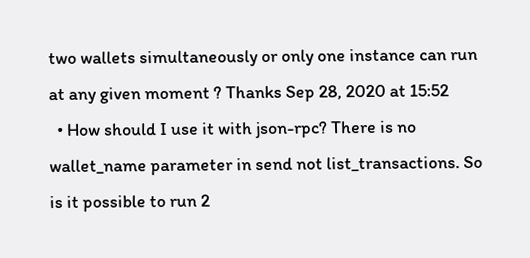two wallets simultaneously or only one instance can run at any given moment ? Thanks Sep 28, 2020 at 15:52
  • How should I use it with json-rpc? There is no wallet_name parameter in send not list_transactions. So is it possible to run 2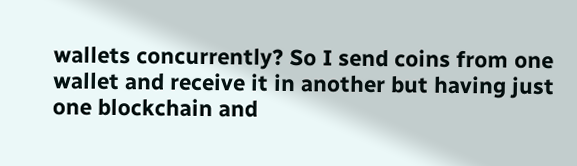wallets concurrently? So I send coins from one wallet and receive it in another but having just one blockchain and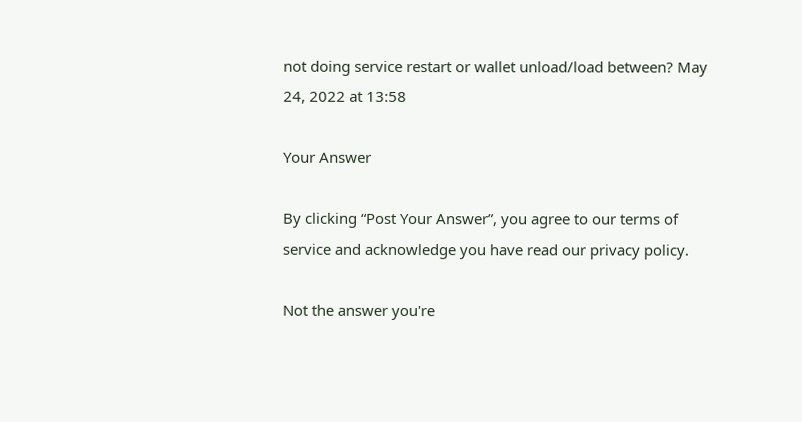not doing service restart or wallet unload/load between? May 24, 2022 at 13:58

Your Answer

By clicking “Post Your Answer”, you agree to our terms of service and acknowledge you have read our privacy policy.

Not the answer you're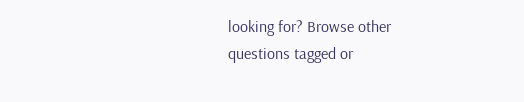looking for? Browse other questions tagged or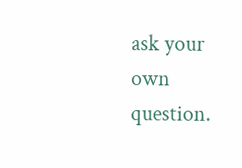ask your own question.